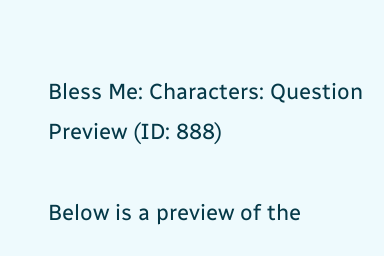Bless Me: Characters: Question Preview (ID: 888)

Below is a preview of the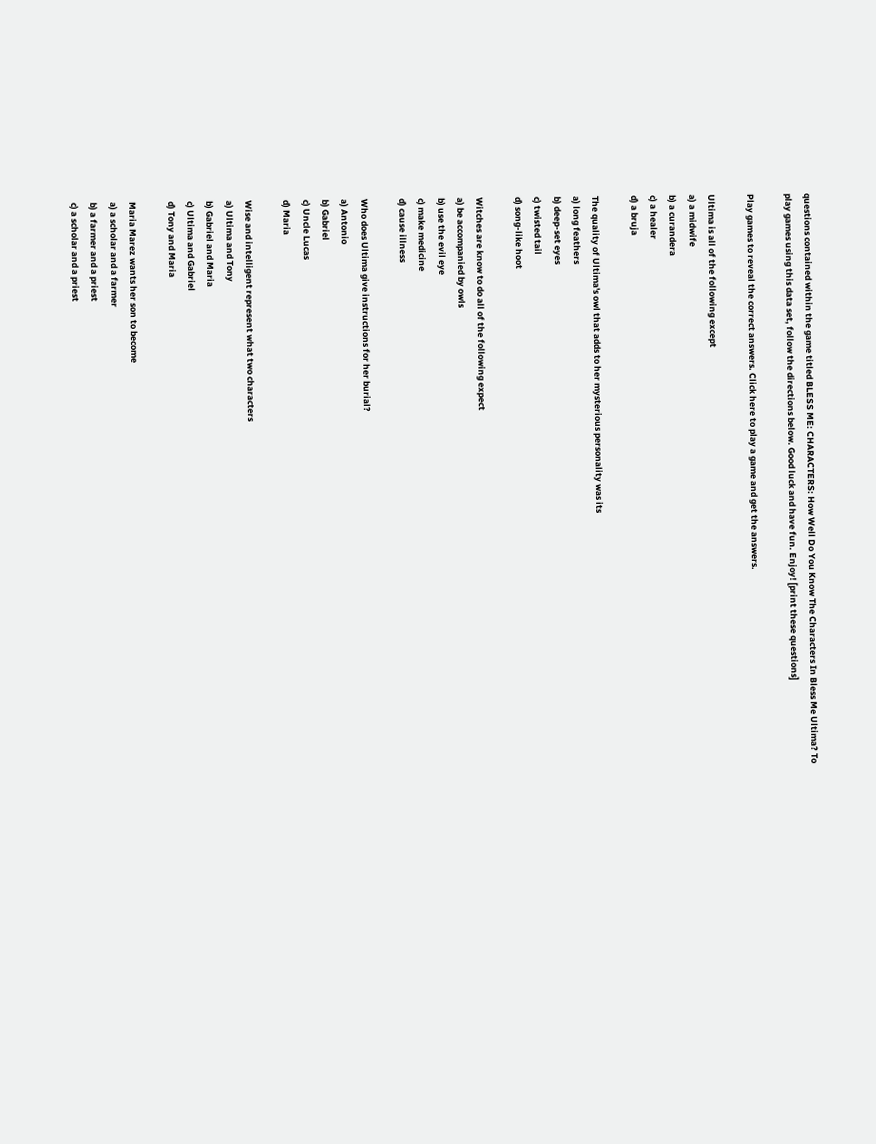questions contained within the game titled BLESS ME: CHARACTERS: How Well Do You Know The Characters In Bless Me Ultima? To play games using this data set, follow the directions below. Good luck and have fun. Enjoy! [print these questions]

Play games to reveal the correct answers. Click here to play a game and get the answers.

Ultima is all of the following except
a) a midwife
b) a curandera
c) a healer
d) a bruja

The quality of Ultima's owl that adds to her mysterious personality was its
a) long feathers
b) deep-set eyes
c) twisted tail
d) song-like hoot

Witches are know to do all of the following expect
a) be accompanied by owls
b) use the evil eye
c) make medicine
d) cause illness

Who does Ultima give instructions for her burial?
a) Antonio
b) Gabriel
c) Uncle Lucas
d) Maria

Wise and intelligent represent what two characters
a) Ultima and Tony
b) Gabriel and Maria
c) Ultima and Gabriel
d) Tony and Maria

Maria Marez wants her son to become
a) a scholar and a farmer
b) a farmer and a priest
c) a scholar and a priest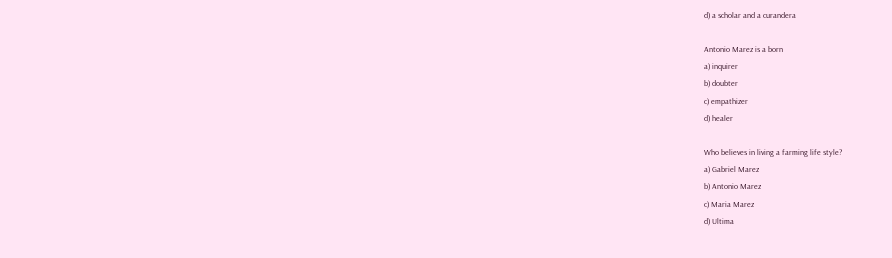d) a scholar and a curandera

Antonio Marez is a born
a) inquirer
b) doubter
c) empathizer
d) healer

Who believes in living a farming life style?
a) Gabriel Marez
b) Antonio Marez
c) Maria Marez
d) Ultima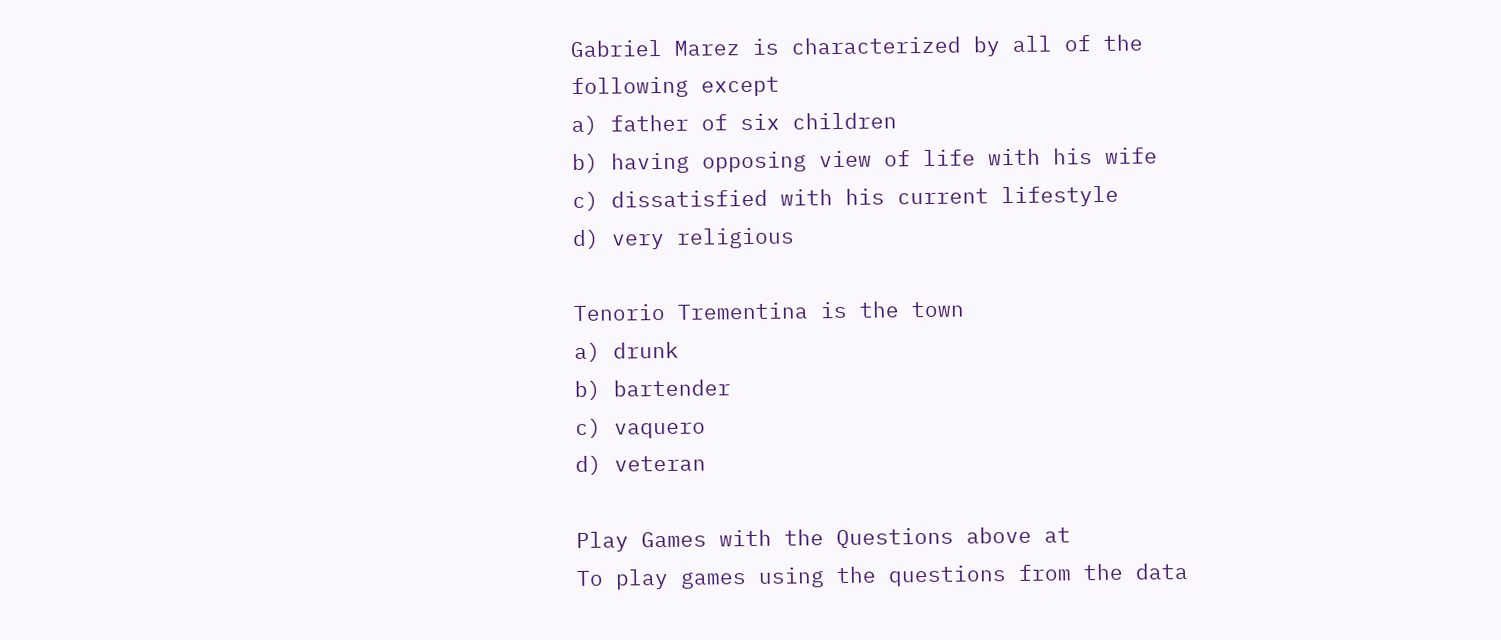Gabriel Marez is characterized by all of the following except
a) father of six children
b) having opposing view of life with his wife
c) dissatisfied with his current lifestyle
d) very religious

Tenorio Trementina is the town
a) drunk
b) bartender
c) vaquero
d) veteran

Play Games with the Questions above at
To play games using the questions from the data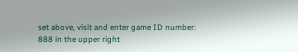set above, visit and enter game ID number: 888 in the upper right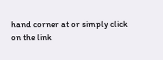hand corner at or simply click on the link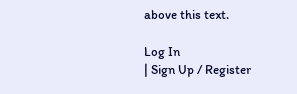above this text.

Log In
| Sign Up / Register